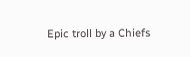Epic troll by a Chiefs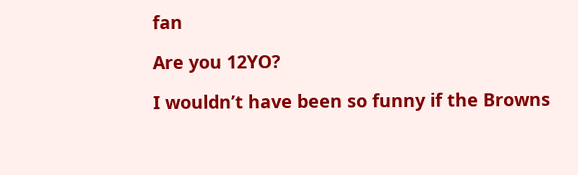fan

Are you 12YO?

I wouldn’t have been so funny if the Browns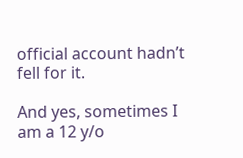official account hadn’t fell for it.

And yes, sometimes I am a 12 y/o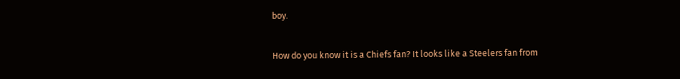boy.

How do you know it is a Chiefs fan? It looks like a Steelers fan from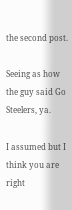the second post.

Seeing as how the guy said Go Steelers, ya.

I assumed but I think you are right